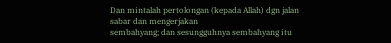Dan mintalah pertolongan (kepada Allah) dgn jalan sabar dan mengerjakan
sembahyang; dan sesungguhnya sembahyang itu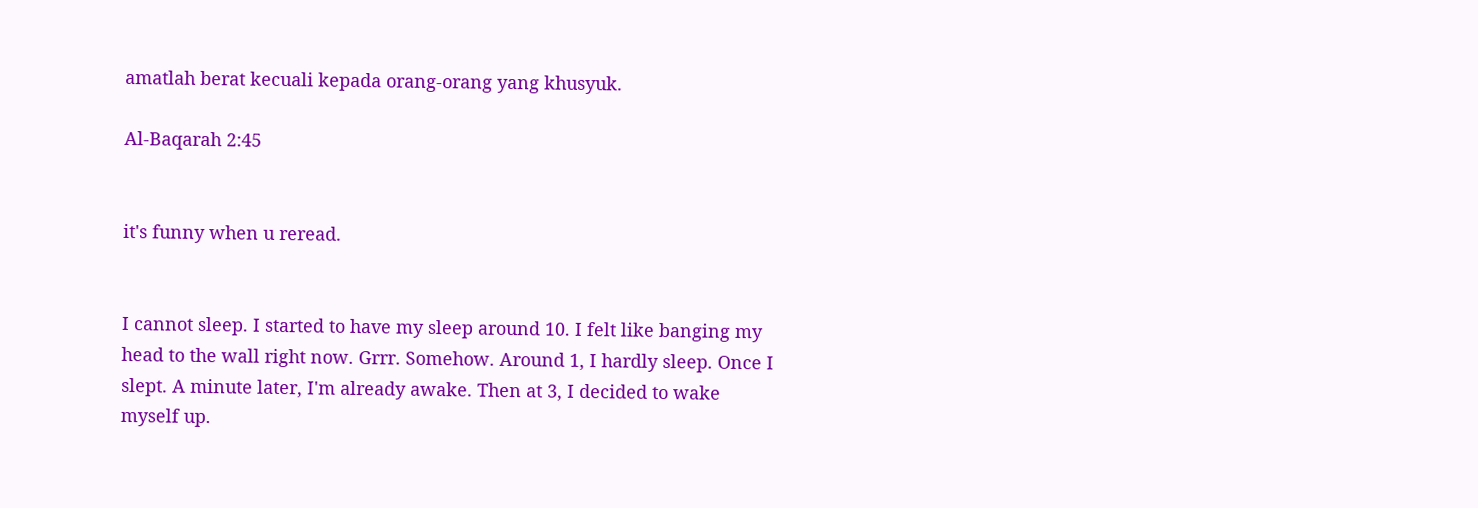amatlah berat kecuali kepada orang-orang yang khusyuk.

Al-Baqarah 2:45


it's funny when u reread.


I cannot sleep. I started to have my sleep around 10. I felt like banging my head to the wall right now. Grrr. Somehow. Around 1, I hardly sleep. Once I slept. A minute later, I'm already awake. Then at 3, I decided to wake myself up.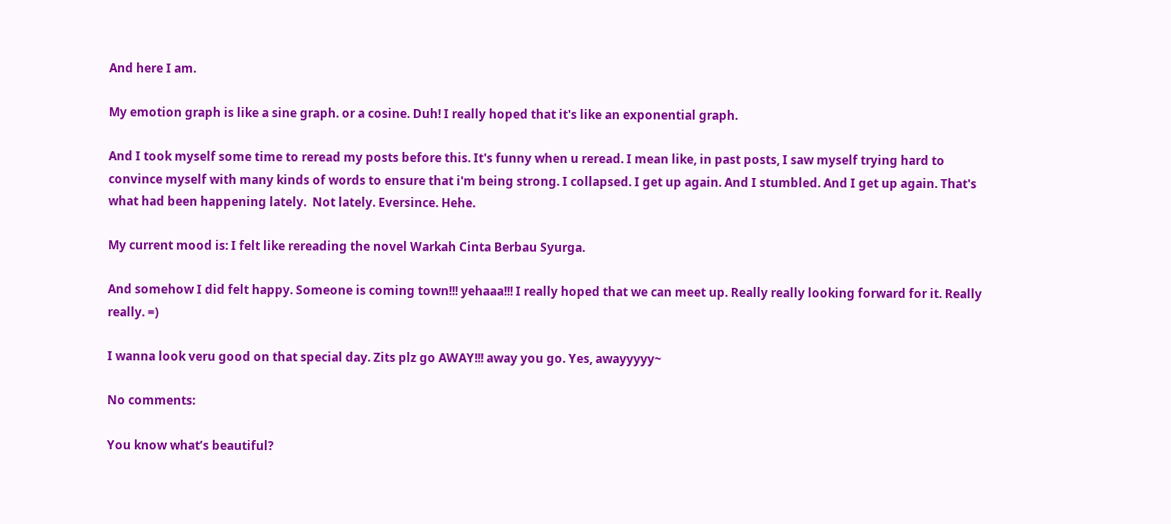And here I am.

My emotion graph is like a sine graph. or a cosine. Duh! I really hoped that it's like an exponential graph.

And I took myself some time to reread my posts before this. It's funny when u reread. I mean like, in past posts, I saw myself trying hard to convince myself with many kinds of words to ensure that i'm being strong. I collapsed. I get up again. And I stumbled. And I get up again. That's what had been happening lately.  Not lately. Eversince. Hehe.

My current mood is: I felt like rereading the novel Warkah Cinta Berbau Syurga.

And somehow I did felt happy. Someone is coming town!!! yehaaa!!! I really hoped that we can meet up. Really really looking forward for it. Really really. =)

I wanna look veru good on that special day. Zits plz go AWAY!!! away you go. Yes, awayyyyy~

No comments:

You know what’s beautiful?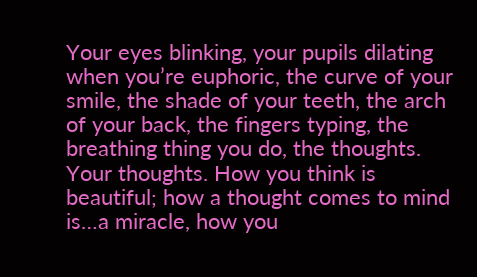Your eyes blinking, your pupils dilating when you’re euphoric, the curve of your smile, the shade of your teeth, the arch of your back, the fingers typing, the breathing thing you do, the thoughts. Your thoughts. How you think is beautiful; how a thought comes to mind is…a miracle, how you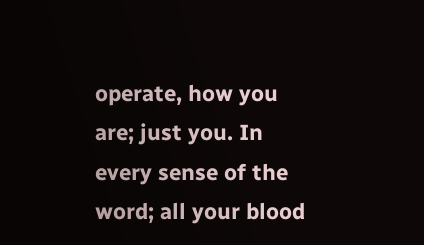operate, how you are; just you. In every sense of the word; all your blood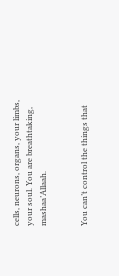cells, neurons, organs, your limbs, your soul. You are breathtaking, mashaa’Allaah.


You can’t control the things that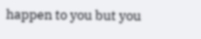happen to you but you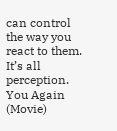can control the way you react to them. It’s all perception.
You Again (Movie)